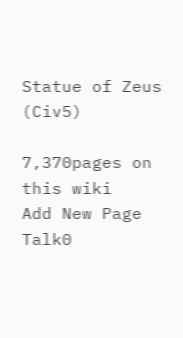Statue of Zeus (Civ5)

7,370pages on
this wiki
Add New Page
Talk0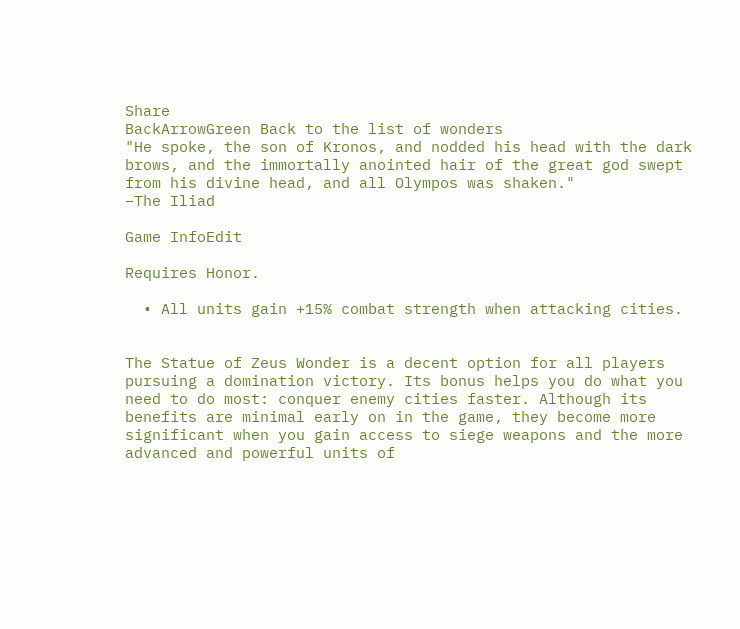Share
BackArrowGreen Back to the list of wonders
"He spoke, the son of Kronos, and nodded his head with the dark brows, and the immortally anointed hair of the great god swept from his divine head, and all Olympos was shaken."
–The Iliad

Game InfoEdit

Requires Honor.

  • All units gain +15% combat strength when attacking cities.


The Statue of Zeus Wonder is a decent option for all players pursuing a domination victory. Its bonus helps you do what you need to do most: conquer enemy cities faster. Although its benefits are minimal early on in the game, they become more significant when you gain access to siege weapons and the more advanced and powerful units of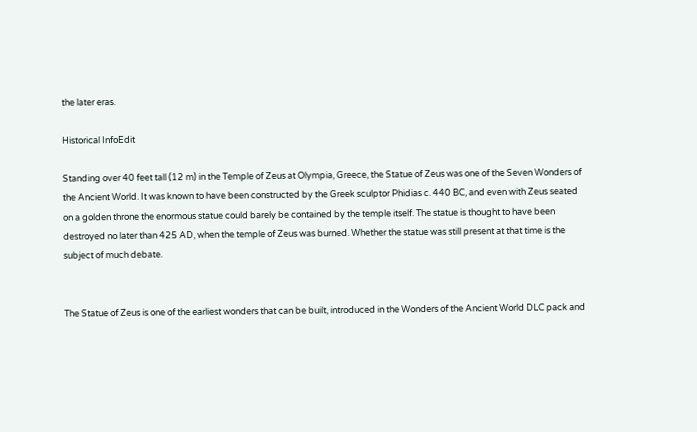the later eras.

Historical InfoEdit

Standing over 40 feet tall (12 m) in the Temple of Zeus at Olympia, Greece, the Statue of Zeus was one of the Seven Wonders of the Ancient World. It was known to have been constructed by the Greek sculptor Phidias c. 440 BC, and even with Zeus seated on a golden throne the enormous statue could barely be contained by the temple itself. The statue is thought to have been destroyed no later than 425 AD, when the temple of Zeus was burned. Whether the statue was still present at that time is the subject of much debate.


The Statue of Zeus is one of the earliest wonders that can be built, introduced in the Wonders of the Ancient World DLC pack and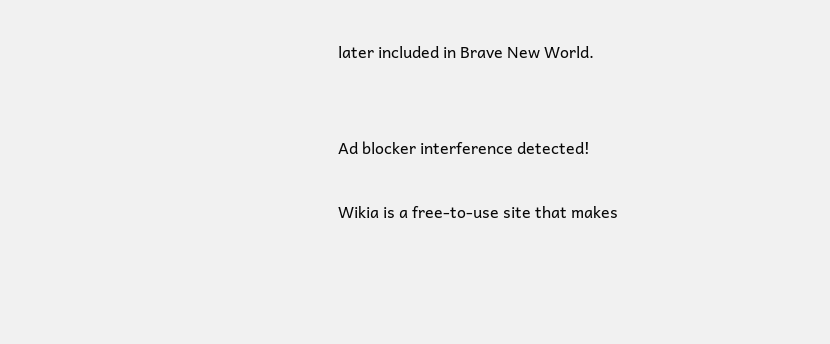later included in Brave New World.


Ad blocker interference detected!

Wikia is a free-to-use site that makes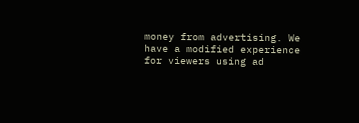money from advertising. We have a modified experience for viewers using ad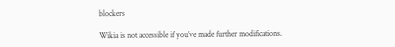blockers

Wikia is not accessible if you’ve made further modifications.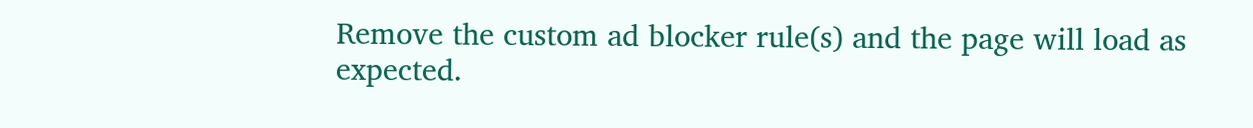Remove the custom ad blocker rule(s) and the page will load as expected.